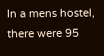In a mens hostel, there were 95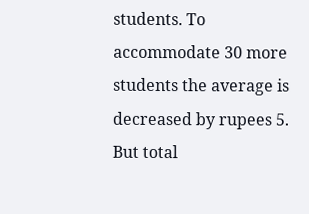students. To accommodate 30 more students the average is decreased by rupees 5. But total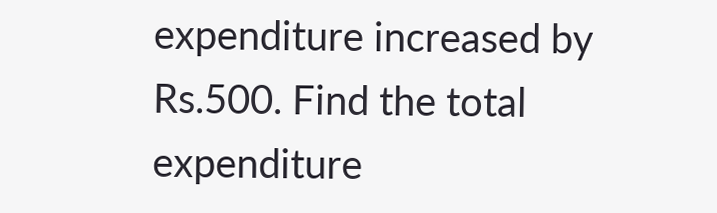expenditure increased by Rs.500. Find the total expenditure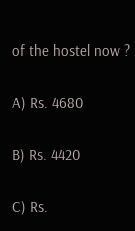of the hostel now ?

A) Rs. 4680

B) Rs. 4420

C) Rs.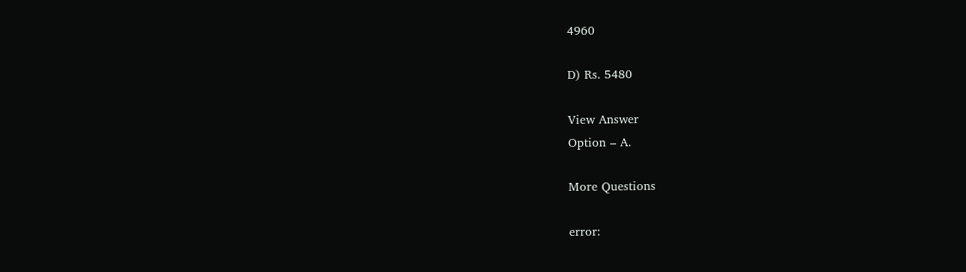4960

D) Rs. 5480

View Answer
Option – A.

More Questions

error: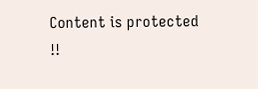Content is protected !!